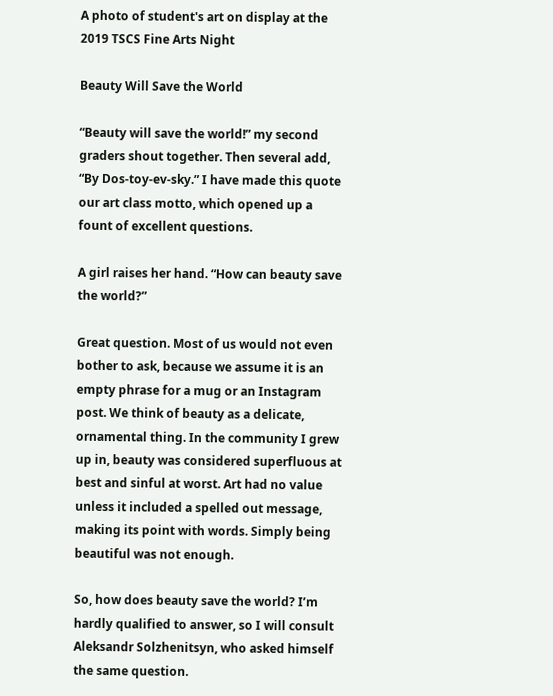A photo of student's art on display at the 2019 TSCS Fine Arts Night

Beauty Will Save the World

“Beauty will save the world!” my second graders shout together. Then several add, “By Dos-toy-ev-sky.” I have made this quote our art class motto, which opened up a fount of excellent questions.

A girl raises her hand. “How can beauty save the world?”

Great question. Most of us would not even bother to ask, because we assume it is an empty phrase for a mug or an Instagram post. We think of beauty as a delicate, ornamental thing. In the community I grew up in, beauty was considered superfluous at best and sinful at worst. Art had no value unless it included a spelled out message, making its point with words. Simply being beautiful was not enough.

So, how does beauty save the world? I’m hardly qualified to answer, so I will consult Aleksandr Solzhenitsyn, who asked himself the same question.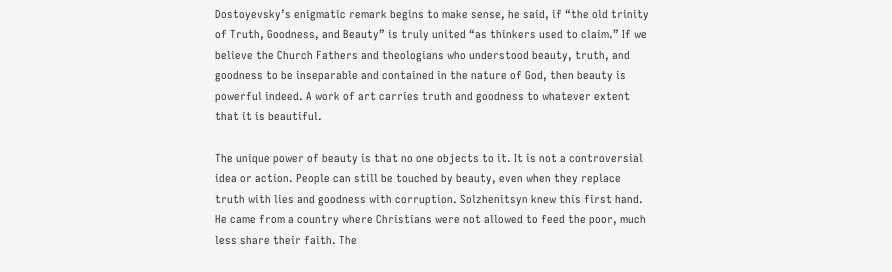Dostoyevsky’s enigmatic remark begins to make sense, he said, if “the old trinity of Truth, Goodness, and Beauty” is truly united “as thinkers used to claim.” If we believe the Church Fathers and theologians who understood beauty, truth, and goodness to be inseparable and contained in the nature of God, then beauty is powerful indeed. A work of art carries truth and goodness to whatever extent that it is beautiful.

The unique power of beauty is that no one objects to it. It is not a controversial idea or action. People can still be touched by beauty, even when they replace truth with lies and goodness with corruption. Solzhenitsyn knew this first hand. He came from a country where Christians were not allowed to feed the poor, much less share their faith. The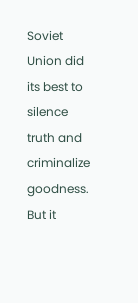Soviet Union did its best to silence truth and criminalize goodness. But it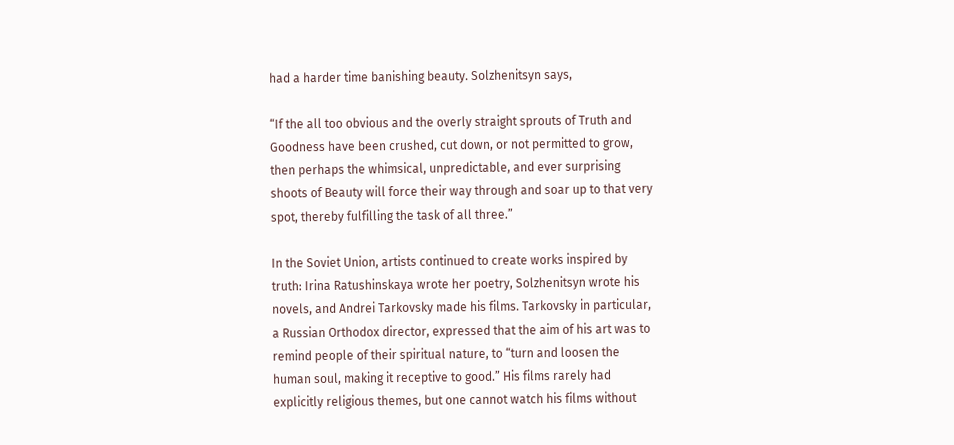had a harder time banishing beauty. Solzhenitsyn says,

“If the all too obvious and the overly straight sprouts of Truth and Goodness have been crushed, cut down, or not permitted to grow, then perhaps the whimsical, unpredictable, and ever surprising shoots of Beauty will force their way through and soar up to that very spot, thereby fulfilling the task of all three.”

In the Soviet Union, artists continued to create works inspired by truth: Irina Ratushinskaya wrote her poetry, Solzhenitsyn wrote his novels, and Andrei Tarkovsky made his films. Tarkovsky in particular, a Russian Orthodox director, expressed that the aim of his art was to remind people of their spiritual nature, to “turn and loosen the human soul, making it receptive to good.” His films rarely had explicitly religious themes, but one cannot watch his films without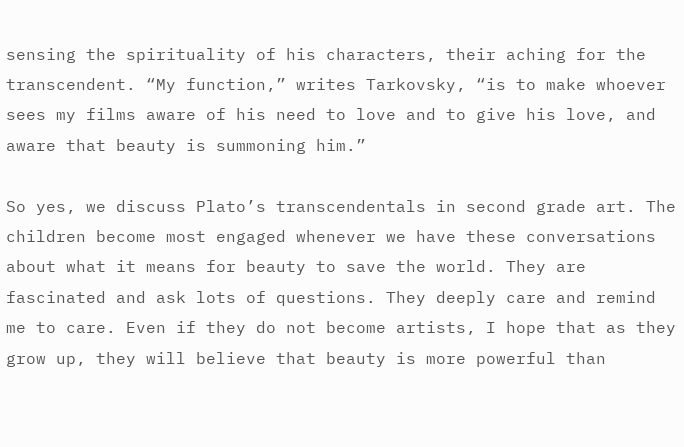sensing the spirituality of his characters, their aching for the transcendent. “My function,” writes Tarkovsky, “is to make whoever sees my films aware of his need to love and to give his love, and aware that beauty is summoning him.”

So yes, we discuss Plato’s transcendentals in second grade art. The children become most engaged whenever we have these conversations about what it means for beauty to save the world. They are fascinated and ask lots of questions. They deeply care and remind me to care. Even if they do not become artists, I hope that as they grow up, they will believe that beauty is more powerful than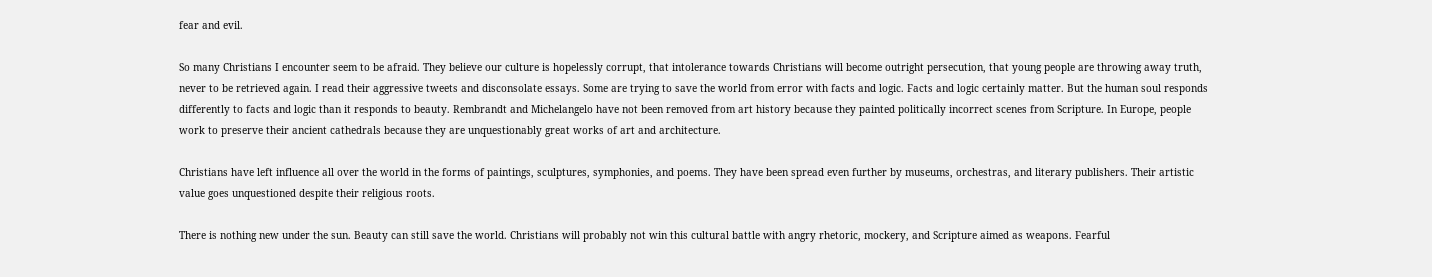fear and evil.

So many Christians I encounter seem to be afraid. They believe our culture is hopelessly corrupt, that intolerance towards Christians will become outright persecution, that young people are throwing away truth, never to be retrieved again. I read their aggressive tweets and disconsolate essays. Some are trying to save the world from error with facts and logic. Facts and logic certainly matter. But the human soul responds differently to facts and logic than it responds to beauty. Rembrandt and Michelangelo have not been removed from art history because they painted politically incorrect scenes from Scripture. In Europe, people work to preserve their ancient cathedrals because they are unquestionably great works of art and architecture.

Christians have left influence all over the world in the forms of paintings, sculptures, symphonies, and poems. They have been spread even further by museums, orchestras, and literary publishers. Their artistic value goes unquestioned despite their religious roots.

There is nothing new under the sun. Beauty can still save the world. Christians will probably not win this cultural battle with angry rhetoric, mockery, and Scripture aimed as weapons. Fearful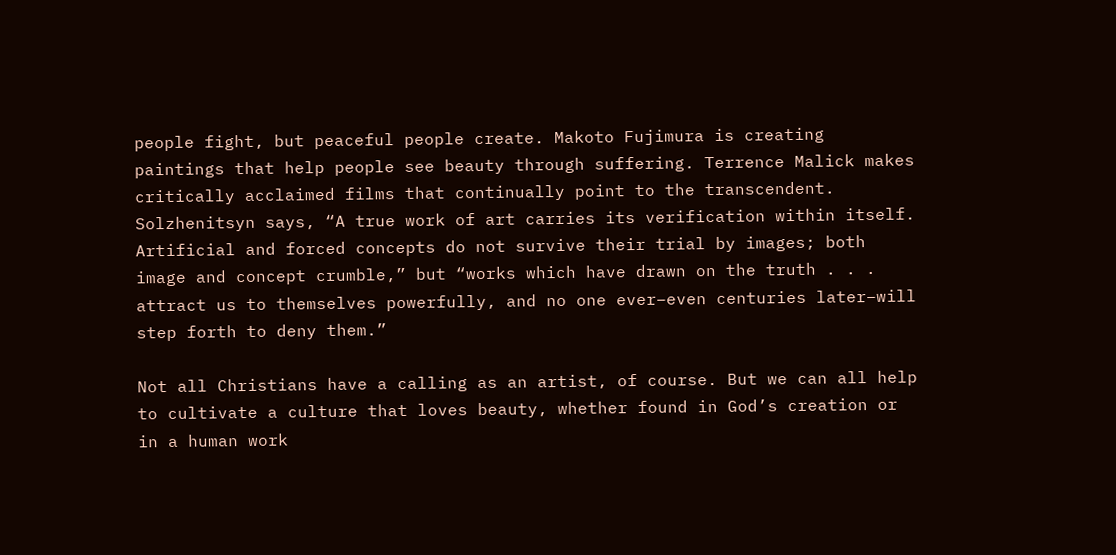people fight, but peaceful people create. Makoto Fujimura is creating paintings that help people see beauty through suffering. Terrence Malick makes critically acclaimed films that continually point to the transcendent. Solzhenitsyn says, “A true work of art carries its verification within itself. Artificial and forced concepts do not survive their trial by images; both image and concept crumble,” but “works which have drawn on the truth . . . attract us to themselves powerfully, and no one ever–even centuries later–will step forth to deny them.”

Not all Christians have a calling as an artist, of course. But we can all help to cultivate a culture that loves beauty, whether found in God’s creation or in a human work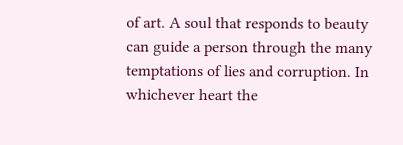of art. A soul that responds to beauty can guide a person through the many temptations of lies and corruption. In whichever heart the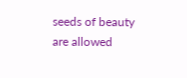seeds of beauty are allowed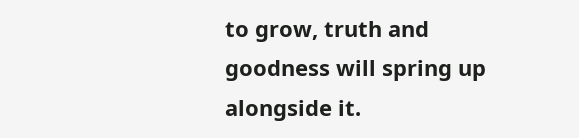to grow, truth and goodness will spring up alongside it.